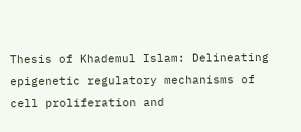Thesis of Khademul Islam: Delineating epigenetic regulatory mechanisms of cell proliferation and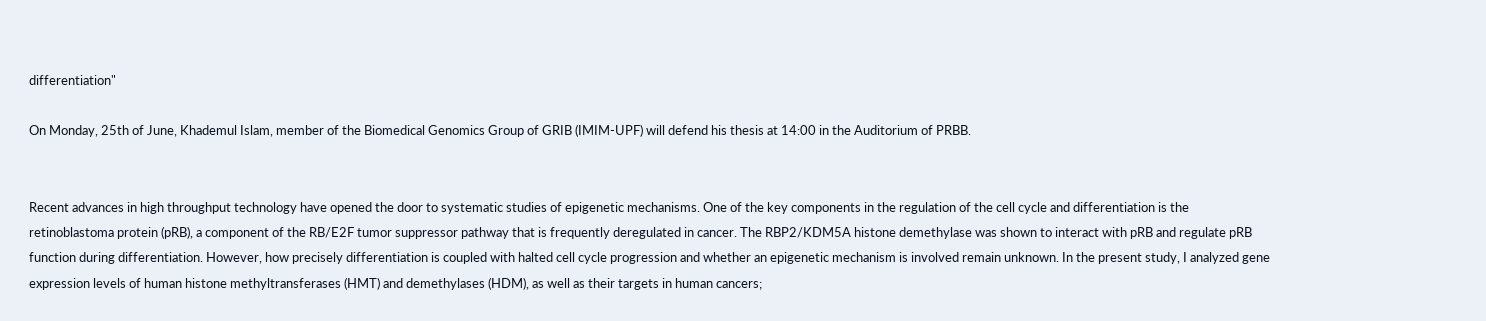differentiation"

On Monday, 25th of June, Khademul Islam, member of the Biomedical Genomics Group of GRIB (IMIM-UPF) will defend his thesis at 14:00 in the Auditorium of PRBB.


Recent advances in high throughput technology have opened the door to systematic studies of epigenetic mechanisms. One of the key components in the regulation of the cell cycle and differentiation is the retinoblastoma protein (pRB), a component of the RB/E2F tumor suppressor pathway that is frequently deregulated in cancer. The RBP2/KDM5A histone demethylase was shown to interact with pRB and regulate pRB function during differentiation. However, how precisely differentiation is coupled with halted cell cycle progression and whether an epigenetic mechanism is involved remain unknown. In the present study, I analyzed gene expression levels of human histone methyltransferases (HMT) and demethylases (HDM), as well as their targets in human cancers;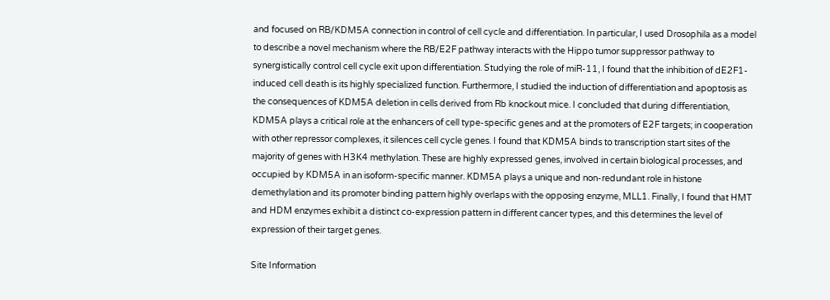and focused on RB/KDM5A connection in control of cell cycle and differentiation. In particular, I used Drosophila as a model to describe a novel mechanism where the RB/E2F pathway interacts with the Hippo tumor suppressor pathway to synergistically control cell cycle exit upon differentiation. Studying the role of miR-11, I found that the inhibition of dE2F1-induced cell death is its highly specialized function. Furthermore, I studied the induction of differentiation and apoptosis as the consequences of KDM5A deletion in cells derived from Rb knockout mice. I concluded that during differentiation, KDM5A plays a critical role at the enhancers of cell type-specific genes and at the promoters of E2F targets; in cooperation with other repressor complexes, it silences cell cycle genes. I found that KDM5A binds to transcription start sites of the majority of genes with H3K4 methylation. These are highly expressed genes, involved in certain biological processes, and occupied by KDM5A in an isoform-specific manner. KDM5A plays a unique and non-redundant role in histone demethylation and its promoter binding pattern highly overlaps with the opposing enzyme, MLL1. Finally, I found that HMT and HDM enzymes exhibit a distinct co-expression pattern in different cancer types, and this determines the level of expression of their target genes.

Site Information